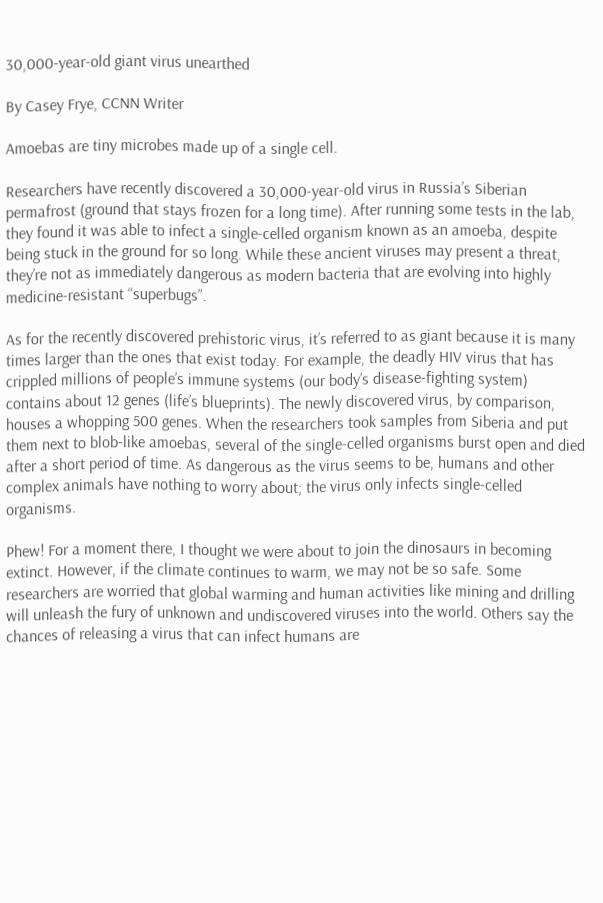30,000-year-old giant virus unearthed

By Casey Frye, CCNN Writer

Amoebas are tiny microbes made up of a single cell.

Researchers have recently discovered a 30,000-year-old virus in Russia’s Siberian permafrost (ground that stays frozen for a long time). After running some tests in the lab, they found it was able to infect a single-celled organism known as an amoeba, despite being stuck in the ground for so long. While these ancient viruses may present a threat, they’re not as immediately dangerous as modern bacteria that are evolving into highly medicine-resistant “superbugs”.

As for the recently discovered prehistoric virus, it’s referred to as giant because it is many times larger than the ones that exist today. For example, the deadly HIV virus that has crippled millions of people’s immune systems (our body’s disease-fighting system) contains about 12 genes (life’s blueprints). The newly discovered virus, by comparison, houses a whopping 500 genes. When the researchers took samples from Siberia and put them next to blob-like amoebas, several of the single-celled organisms burst open and died after a short period of time. As dangerous as the virus seems to be, humans and other complex animals have nothing to worry about; the virus only infects single-celled organisms.

Phew! For a moment there, I thought we were about to join the dinosaurs in becoming extinct. However, if the climate continues to warm, we may not be so safe. Some researchers are worried that global warming and human activities like mining and drilling will unleash the fury of unknown and undiscovered viruses into the world. Others say the chances of releasing a virus that can infect humans are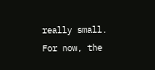really small. For now, the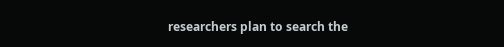researchers plan to search the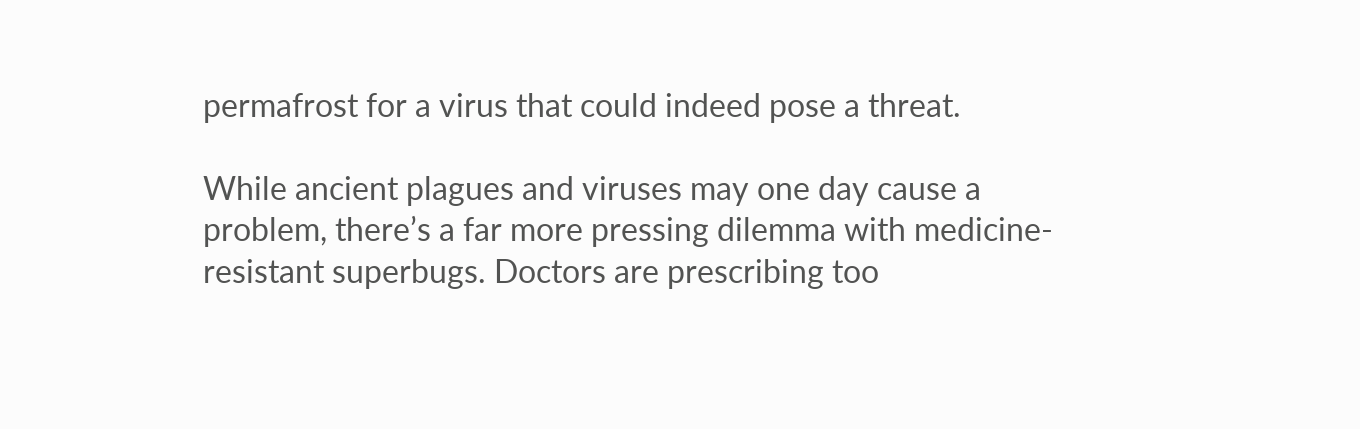permafrost for a virus that could indeed pose a threat.

While ancient plagues and viruses may one day cause a problem, there’s a far more pressing dilemma with medicine-resistant superbugs. Doctors are prescribing too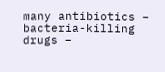many antibiotics – bacteria-killing drugs –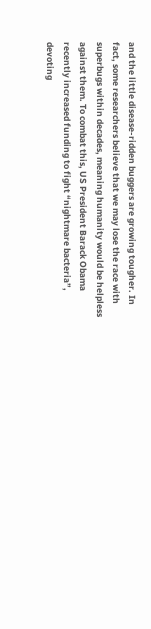and the little disease-ridden buggers are growing tougher. In fact, some researchers believe that we may lose the race with superbugs within decades, meaning humanity would be helpless against them. To combat this, US President Barack Obama recently increased funding to fight “nightmare bacteria”, devoting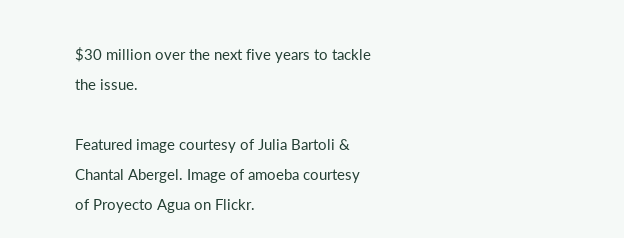$30 million over the next five years to tackle the issue.

Featured image courtesy of Julia Bartoli & Chantal Abergel. Image of amoeba courtesy of Proyecto Agua on Flickr.